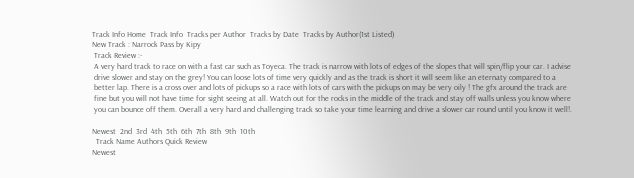Track Info Home  Track Info  Tracks per Author  Tracks by Date  Tracks by Author(1st Listed)
New Track : Narrock Pass by Kipy
 Track Review :-
 A very hard track to race on with a fast car such as Toyeca. The track is narrow with lots of edges of the slopes that will spin/flip your car. I advise
 drive slower and stay on the grey! You can loose lots of time very quickly and as the track is short it will seem like an eternaty compared to a
 better lap. There is a cross over and lots of pickups so a race with lots of cars with the pickups on may be very oily ! The gfx around the track are
 fine but you will not have time for sight seeing at all. Watch out for the rocks in the middle of the track and stay off walls unless you know where
 you can bounce off them. Overall a very hard and challenging track so take your time learning and drive a slower car round until you know it well!.

Newest  2nd  3rd  4th  5th  6th  7th  8th  9th  10th
  Track Name Authors Quick Review
Newest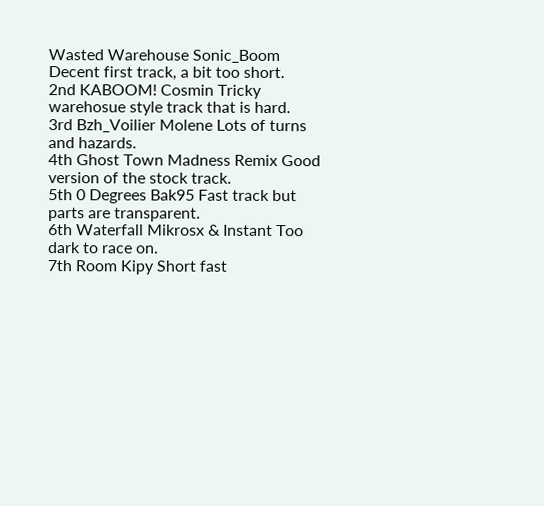Wasted Warehouse Sonic_Boom Decent first track, a bit too short.
2nd KABOOM! Cosmin Tricky warehosue style track that is hard.
3rd Bzh_Voilier Molene Lots of turns and hazards.
4th Ghost Town Madness Remix Good version of the stock track.
5th 0 Degrees Bak95 Fast track but parts are transparent.
6th Waterfall Mikrosx & Instant Too dark to race on.
7th Room Kipy Short fast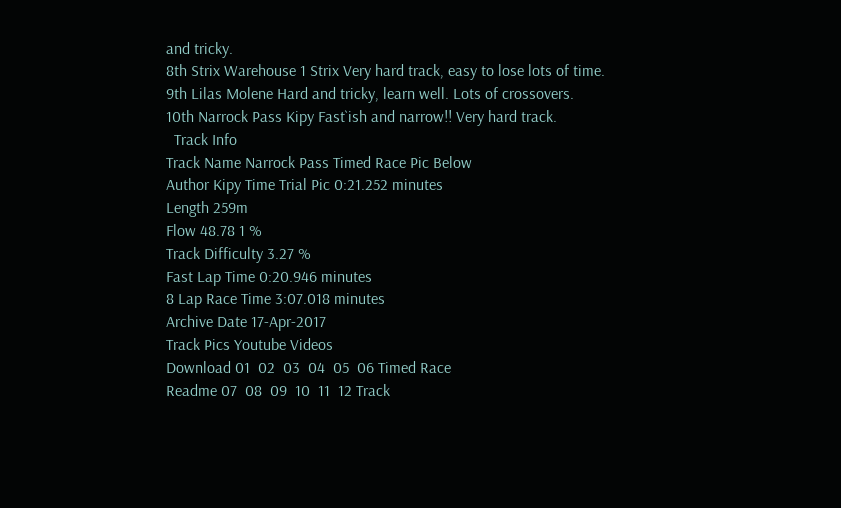and tricky.
8th Strix Warehouse 1 Strix Very hard track, easy to lose lots of time.
9th Lilas Molene Hard and tricky, learn well. Lots of crossovers.
10th Narrock Pass Kipy Fast`ish and narrow!! Very hard track.
  Track Info
Track Name Narrock Pass Timed Race Pic Below
Author Kipy Time Trial Pic 0:21.252 minutes
Length 259m
Flow 48.78 1 %
Track Difficulty 3.27 %
Fast Lap Time 0:20.946 minutes
8 Lap Race Time 3:07.018 minutes
Archive Date 17-Apr-2017
Track Pics Youtube Videos
Download 01  02  03  04  05  06 Timed Race
Readme 07  08  09  10  11  12 Track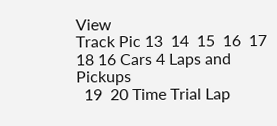View
Track Pic 13  14  15  16  17  18 16 Cars 4 Laps and Pickups
  19  20 Time Trial Lap